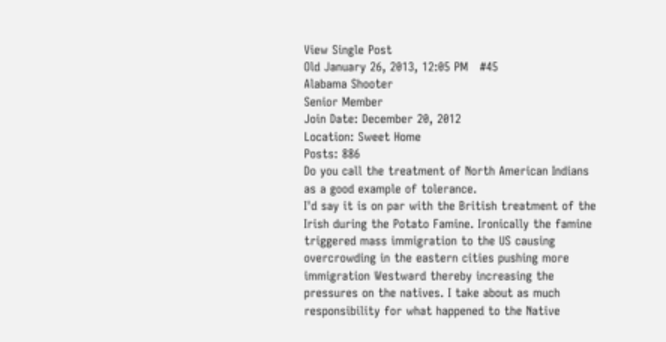View Single Post
Old January 26, 2013, 12:05 PM   #45
Alabama Shooter
Senior Member
Join Date: December 20, 2012
Location: Sweet Home
Posts: 886
Do you call the treatment of North American Indians as a good example of tolerance.
I'd say it is on par with the British treatment of the Irish during the Potato Famine. Ironically the famine triggered mass immigration to the US causing overcrowding in the eastern cities pushing more immigration Westward thereby increasing the pressures on the natives. I take about as much responsibility for what happened to the Native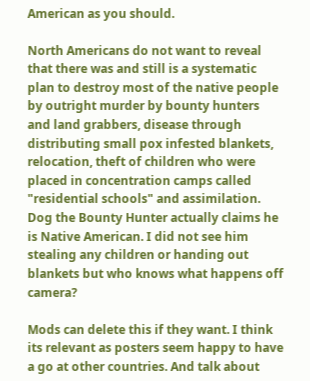American as you should.

North Americans do not want to reveal that there was and still is a systematic plan to destroy most of the native people by outright murder by bounty hunters and land grabbers, disease through distributing small pox infested blankets, relocation, theft of children who were placed in concentration camps called "residential schools" and assimilation.
Dog the Bounty Hunter actually claims he is Native American. I did not see him stealing any children or handing out blankets but who knows what happens off camera?

Mods can delete this if they want. I think its relevant as posters seem happy to have a go at other countries. And talk about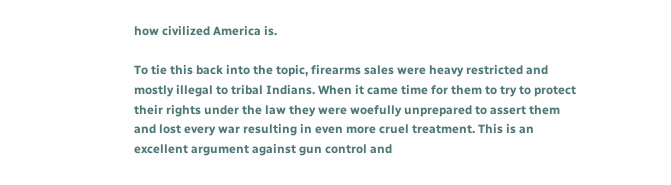how civilized America is.

To tie this back into the topic, firearms sales were heavy restricted and mostly illegal to tribal Indians. When it came time for them to try to protect their rights under the law they were woefully unprepared to assert them and lost every war resulting in even more cruel treatment. This is an excellent argument against gun control and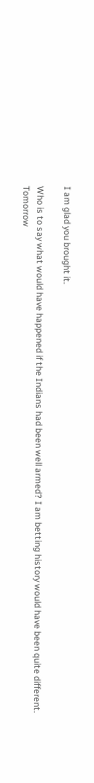I am glad you brought it.

Who is to say what would have happened if the Indians had been well armed? I am betting history would have been quite different.
Tomorrow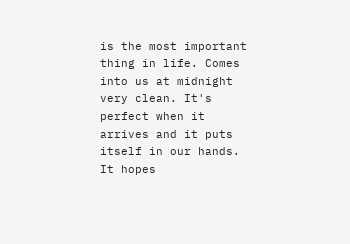is the most important thing in life. Comes into us at midnight very clean. It's perfect when it arrives and it puts itself in our hands. It hopes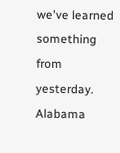we've learned something from yesterday.
Alabama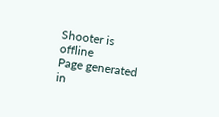Shooter is offline
Page generated in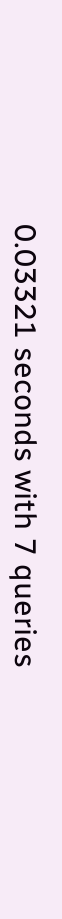0.03321 seconds with 7 queries